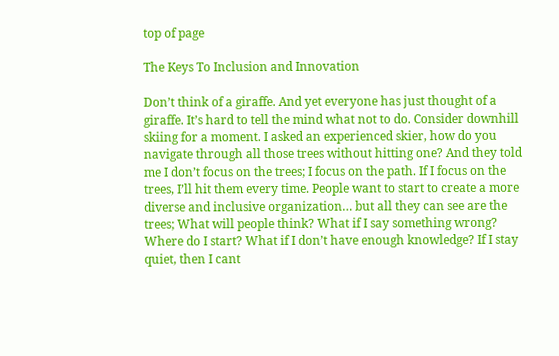top of page

The Keys To Inclusion and Innovation

Don’t think of a giraffe. And yet everyone has just thought of a giraffe. It’s hard to tell the mind what not to do. Consider downhill skiing for a moment. I asked an experienced skier, how do you navigate through all those trees without hitting one? And they told me I don’t focus on the trees; I focus on the path. If I focus on the trees, I’ll hit them every time. People want to start to create a more diverse and inclusive organization… but all they can see are the trees; What will people think? What if I say something wrong? Where do I start? What if I don’t have enough knowledge? If I stay quiet, then I cant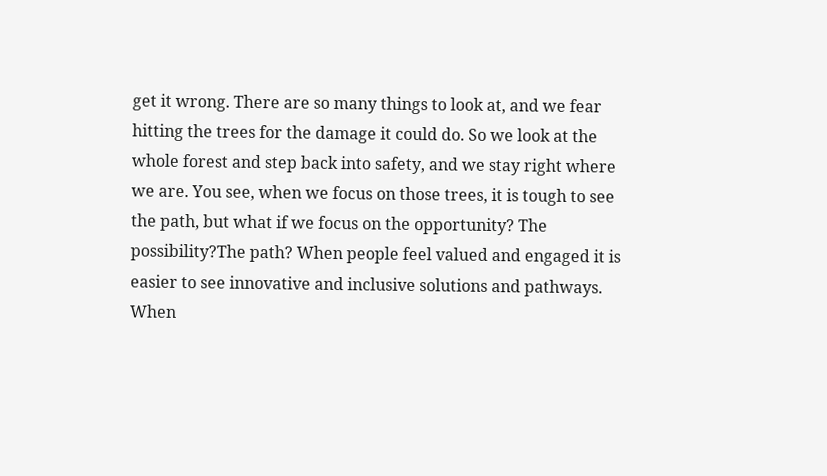get it wrong. There are so many things to look at, and we fear hitting the trees for the damage it could do. So we look at the whole forest and step back into safety, and we stay right where we are. You see, when we focus on those trees, it is tough to see the path, but what if we focus on the opportunity? The possibility?The path? When people feel valued and engaged it is easier to see innovative and inclusive solutions and pathways. When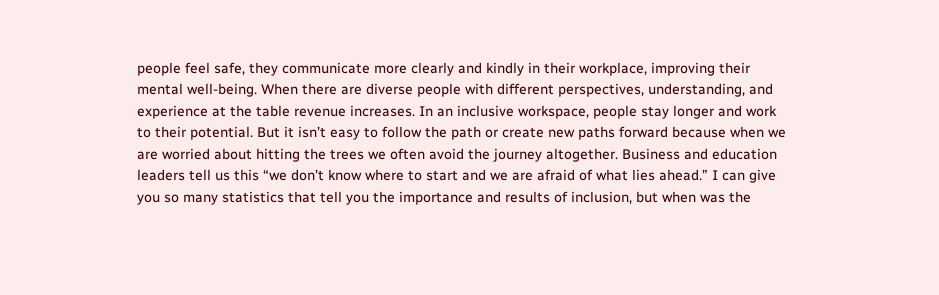people feel safe, they communicate more clearly and kindly in their workplace, improving their mental well-being. When there are diverse people with different perspectives, understanding, and experience at the table revenue increases. In an inclusive workspace, people stay longer and work to their potential. But it isn’t easy to follow the path or create new paths forward because when we are worried about hitting the trees we often avoid the journey altogether. Business and education leaders tell us this “we don’t know where to start and we are afraid of what lies ahead.” I can give you so many statistics that tell you the importance and results of inclusion, but when was the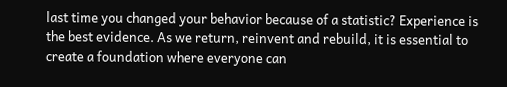last time you changed your behavior because of a statistic? Experience is the best evidence. As we return, reinvent and rebuild, it is essential to create a foundation where everyone can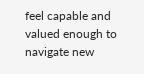feel capable and valued enough to navigate new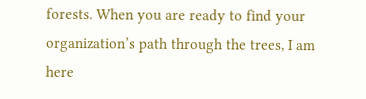forests. When you are ready to find your organization’s path through the trees, I am here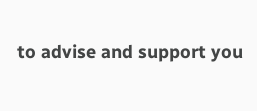to advise and support you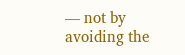— not by avoiding the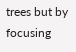trees but by focusing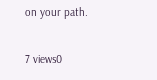on your path.

7 views0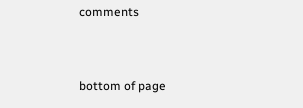comments


bottom of page